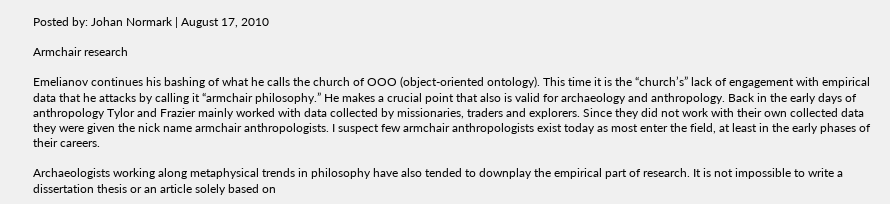Posted by: Johan Normark | August 17, 2010

Armchair research

Emelianov continues his bashing of what he calls the church of OOO (object-oriented ontology). This time it is the “church’s” lack of engagement with empirical data that he attacks by calling it “armchair philosophy.” He makes a crucial point that also is valid for archaeology and anthropology. Back in the early days of anthropology Tylor and Frazier mainly worked with data collected by missionaries, traders and explorers. Since they did not work with their own collected data they were given the nick name armchair anthropologists. I suspect few armchair anthropologists exist today as most enter the field, at least in the early phases of their careers.

Archaeologists working along metaphysical trends in philosophy have also tended to downplay the empirical part of research. It is not impossible to write a dissertation thesis or an article solely based on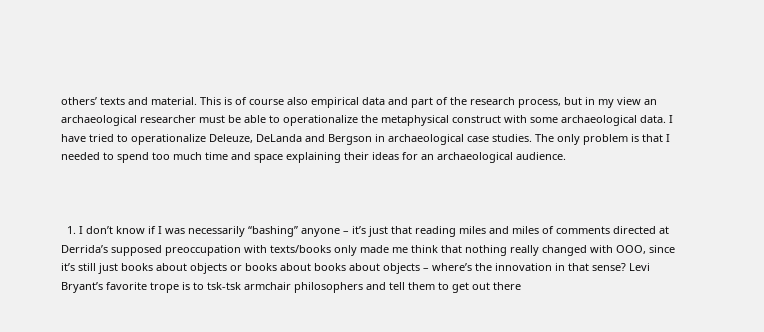others’ texts and material. This is of course also empirical data and part of the research process, but in my view an archaeological researcher must be able to operationalize the metaphysical construct with some archaeological data. I have tried to operationalize Deleuze, DeLanda and Bergson in archaeological case studies. The only problem is that I needed to spend too much time and space explaining their ideas for an archaeological audience.



  1. I don’t know if I was necessarily “bashing” anyone – it’s just that reading miles and miles of comments directed at Derrida’s supposed preoccupation with texts/books only made me think that nothing really changed with OOO, since it’s still just books about objects or books about books about objects – where’s the innovation in that sense? Levi Bryant’s favorite trope is to tsk-tsk armchair philosophers and tell them to get out there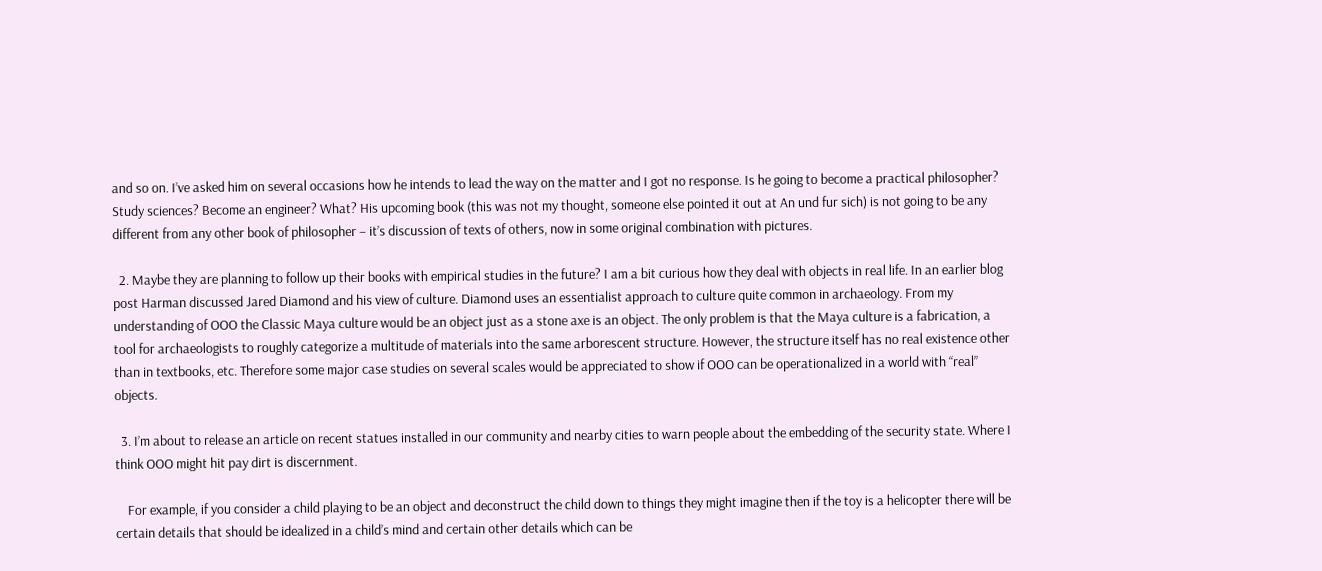and so on. I’ve asked him on several occasions how he intends to lead the way on the matter and I got no response. Is he going to become a practical philosopher? Study sciences? Become an engineer? What? His upcoming book (this was not my thought, someone else pointed it out at An und fur sich) is not going to be any different from any other book of philosopher – it’s discussion of texts of others, now in some original combination with pictures.

  2. Maybe they are planning to follow up their books with empirical studies in the future? I am a bit curious how they deal with objects in real life. In an earlier blog post Harman discussed Jared Diamond and his view of culture. Diamond uses an essentialist approach to culture quite common in archaeology. From my understanding of OOO the Classic Maya culture would be an object just as a stone axe is an object. The only problem is that the Maya culture is a fabrication, a tool for archaeologists to roughly categorize a multitude of materials into the same arborescent structure. However, the structure itself has no real existence other than in textbooks, etc. Therefore some major case studies on several scales would be appreciated to show if OOO can be operationalized in a world with “real” objects.

  3. I’m about to release an article on recent statues installed in our community and nearby cities to warn people about the embedding of the security state. Where I think OOO might hit pay dirt is discernment.

    For example, if you consider a child playing to be an object and deconstruct the child down to things they might imagine then if the toy is a helicopter there will be certain details that should be idealized in a child’s mind and certain other details which can be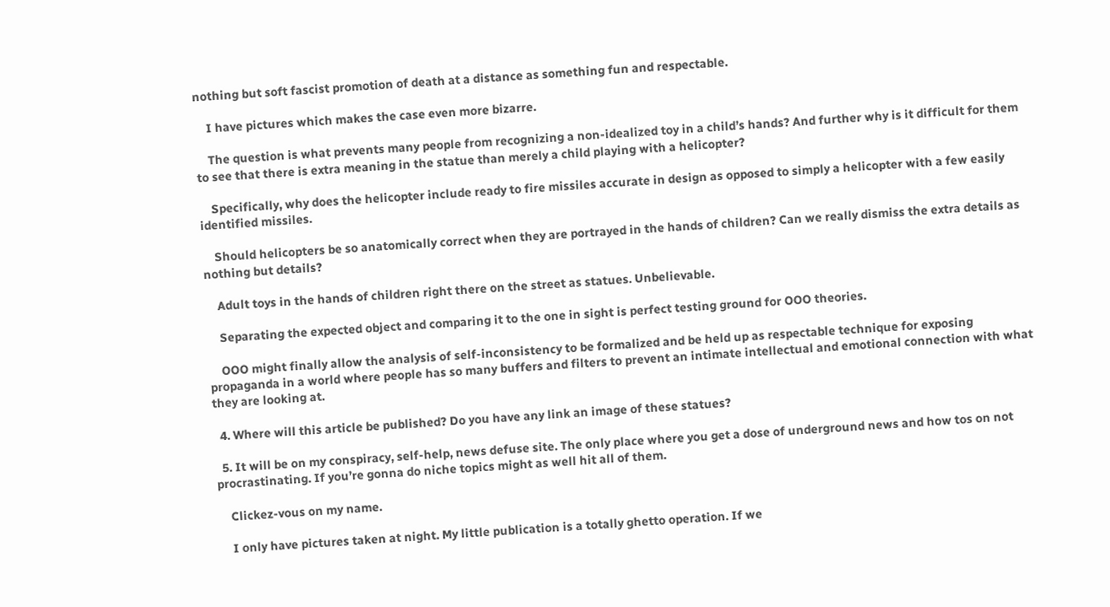nothing but soft fascist promotion of death at a distance as something fun and respectable.

    I have pictures which makes the case even more bizarre.

    The question is what prevents many people from recognizing a non-idealized toy in a child’s hands? And further why is it difficult for them to see that there is extra meaning in the statue than merely a child playing with a helicopter?

    Specifically, why does the helicopter include ready to fire missiles accurate in design as opposed to simply a helicopter with a few easily identified missiles.

    Should helicopters be so anatomically correct when they are portrayed in the hands of children? Can we really dismiss the extra details as nothing but details?

    Adult toys in the hands of children right there on the street as statues. Unbelievable.

    Separating the expected object and comparing it to the one in sight is perfect testing ground for OOO theories.

    OOO might finally allow the analysis of self-inconsistency to be formalized and be held up as respectable technique for exposing propaganda in a world where people has so many buffers and filters to prevent an intimate intellectual and emotional connection with what they are looking at.

  4. Where will this article be published? Do you have any link an image of these statues?

  5. It will be on my conspiracy, self-help, news defuse site. The only place where you get a dose of underground news and how tos on not procrastinating. If you’re gonna do niche topics might as well hit all of them.

    Clickez-vous on my name.

    I only have pictures taken at night. My little publication is a totally ghetto operation. If we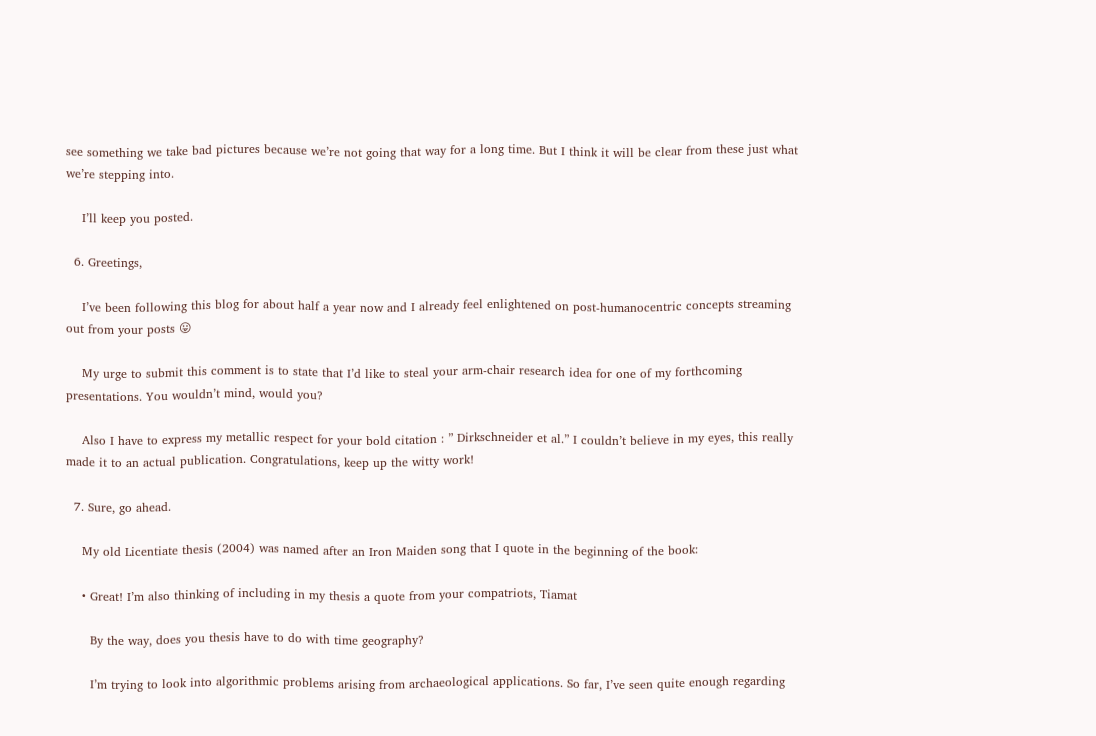see something we take bad pictures because we’re not going that way for a long time. But I think it will be clear from these just what we’re stepping into.

    I’ll keep you posted.

  6. Greetings,

    I’ve been following this blog for about half a year now and I already feel enlightened on post-humanocentric concepts streaming out from your posts 😛

    My urge to submit this comment is to state that I’d like to steal your arm-chair research idea for one of my forthcoming presentations. You wouldn’t mind, would you?

    Also I have to express my metallic respect for your bold citation : ” Dirkschneider et al.” I couldn’t believe in my eyes, this really made it to an actual publication. Congratulations, keep up the witty work!

  7. Sure, go ahead.

    My old Licentiate thesis (2004) was named after an Iron Maiden song that I quote in the beginning of the book:

    • Great! I’m also thinking of including in my thesis a quote from your compatriots, Tiamat

      By the way, does you thesis have to do with time geography?

      I’m trying to look into algorithmic problems arising from archaeological applications. So far, I’ve seen quite enough regarding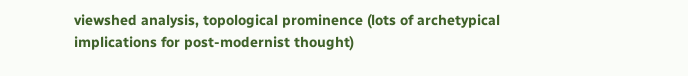viewshed analysis, topological prominence (lots of archetypical implications for post-modernist thought)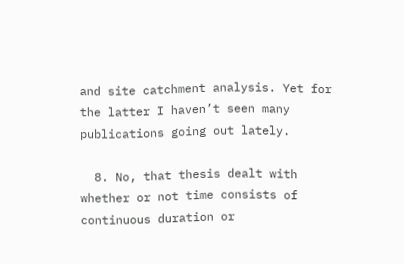and site catchment analysis. Yet for the latter I haven’t seen many publications going out lately.

  8. No, that thesis dealt with whether or not time consists of continuous duration or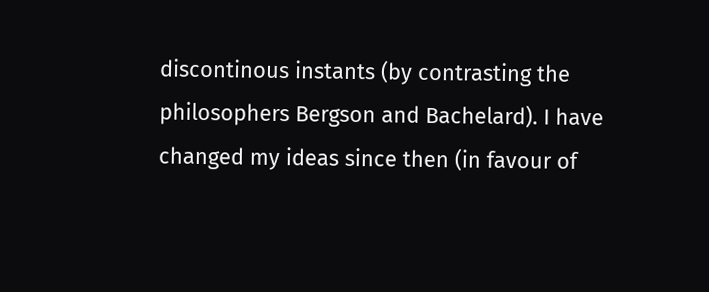discontinous instants (by contrasting the philosophers Bergson and Bachelard). I have changed my ideas since then (in favour of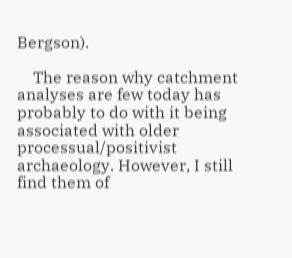Bergson).

    The reason why catchment analyses are few today has probably to do with it being associated with older processual/positivist archaeology. However, I still find them of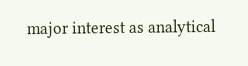major interest as analytical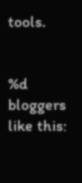tools.


%d bloggers like this: